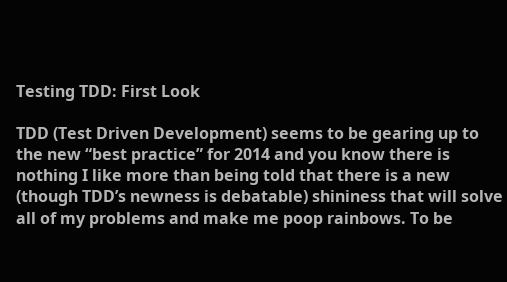Testing TDD: First Look

TDD (Test Driven Development) seems to be gearing up to the new “best practice” for 2014 and you know there is nothing I like more than being told that there is a new (though TDD’s newness is debatable) shininess that will solve all of my problems and make me poop rainbows. To be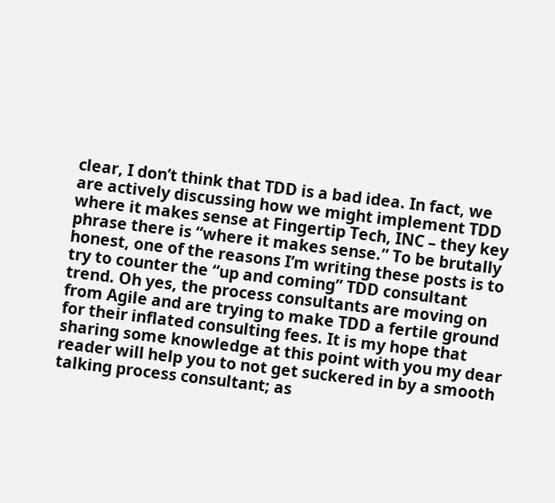clear, I don’t think that TDD is a bad idea. In fact, we are actively discussing how we might implement TDD where it makes sense at Fingertip Tech, INC – they key phrase there is “where it makes sense.” To be brutally honest, one of the reasons I’m writing these posts is to try to counter the “up and coming” TDD consultant trend. Oh yes, the process consultants are moving on from Agile and are trying to make TDD a fertile ground for their inflated consulting fees. It is my hope that sharing some knowledge at this point with you my dear reader will help you to not get suckered in by a smooth talking process consultant; as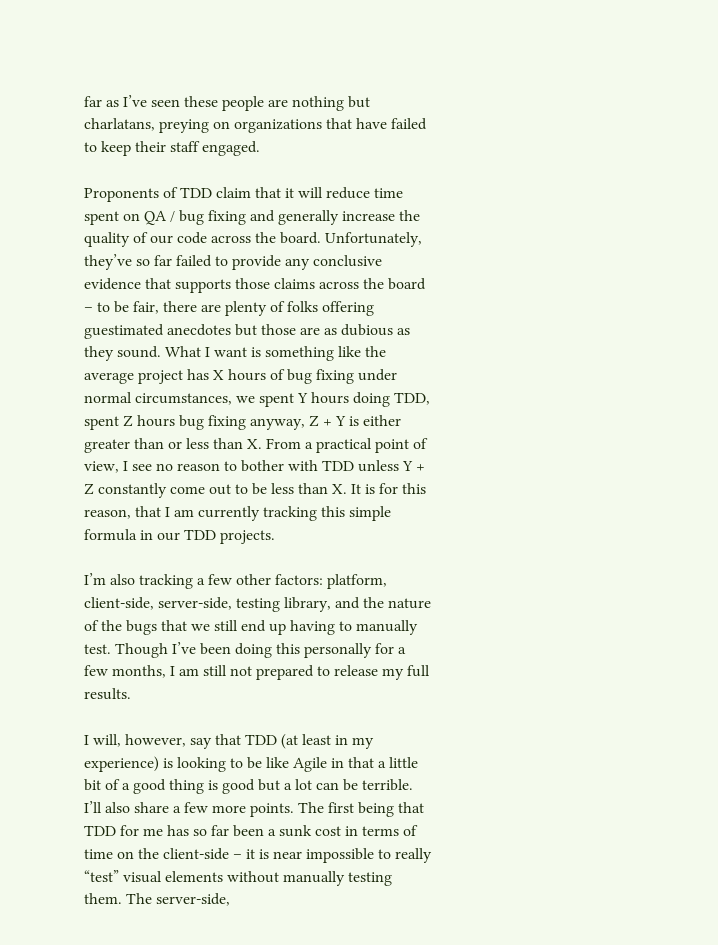far as I’ve seen these people are nothing but charlatans, preying on organizations that have failed to keep their staff engaged.

Proponents of TDD claim that it will reduce time spent on QA / bug fixing and generally increase the quality of our code across the board. Unfortunately, they’ve so far failed to provide any conclusive evidence that supports those claims across the board – to be fair, there are plenty of folks offering guestimated anecdotes but those are as dubious as they sound. What I want is something like the average project has X hours of bug fixing under normal circumstances, we spent Y hours doing TDD, spent Z hours bug fixing anyway, Z + Y is either greater than or less than X. From a practical point of view, I see no reason to bother with TDD unless Y + Z constantly come out to be less than X. It is for this reason, that I am currently tracking this simple formula in our TDD projects.

I’m also tracking a few other factors: platform, client-side, server-side, testing library, and the nature of the bugs that we still end up having to manually test. Though I’ve been doing this personally for a few months, I am still not prepared to release my full results.

I will, however, say that TDD (at least in my experience) is looking to be like Agile in that a little bit of a good thing is good but a lot can be terrible. I’ll also share a few more points. The first being that TDD for me has so far been a sunk cost in terms of time on the client-side – it is near impossible to really “test” visual elements without manually testing them. The server-side,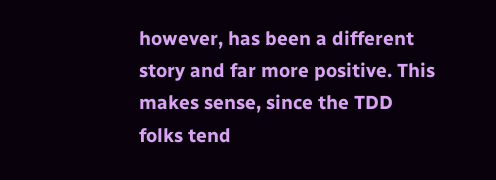however, has been a different story and far more positive. This makes sense, since the TDD folks tend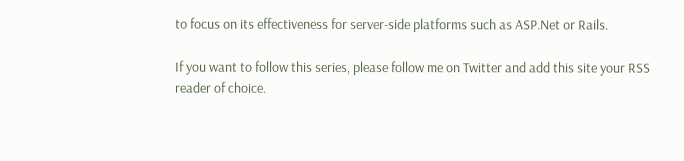to focus on its effectiveness for server-side platforms such as ASP.Net or Rails.

If you want to follow this series, please follow me on Twitter and add this site your RSS reader of choice.